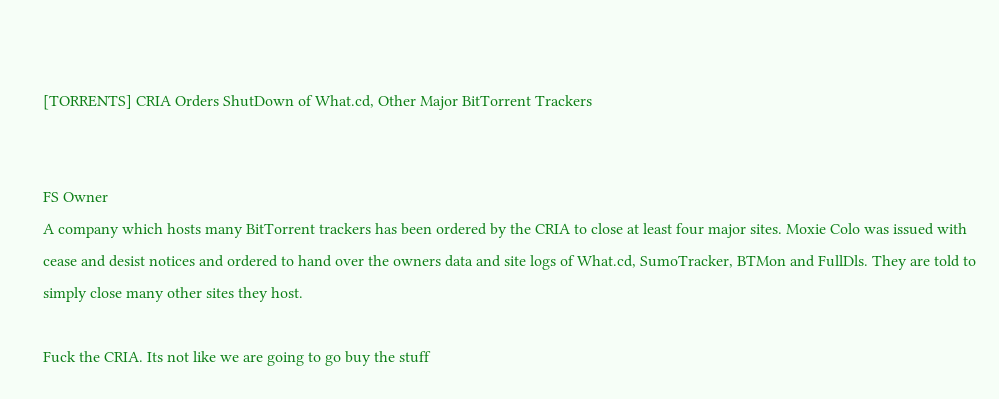[TORRENTS] CRIA Orders ShutDown of What.cd, Other Major BitTorrent Trackers


FS Owner
A company which hosts many BitTorrent trackers has been ordered by the CRIA to close at least four major sites. Moxie Colo was issued with cease and desist notices and ordered to hand over the owners data and site logs of What.cd, SumoTracker, BTMon and FullDls. They are told to simply close many other sites they host.

Fuck the CRIA. Its not like we are going to go buy the stuff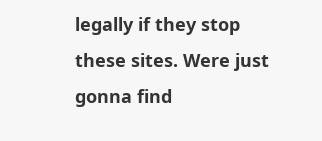legally if they stop these sites. Were just gonna find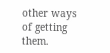other ways of getting them.